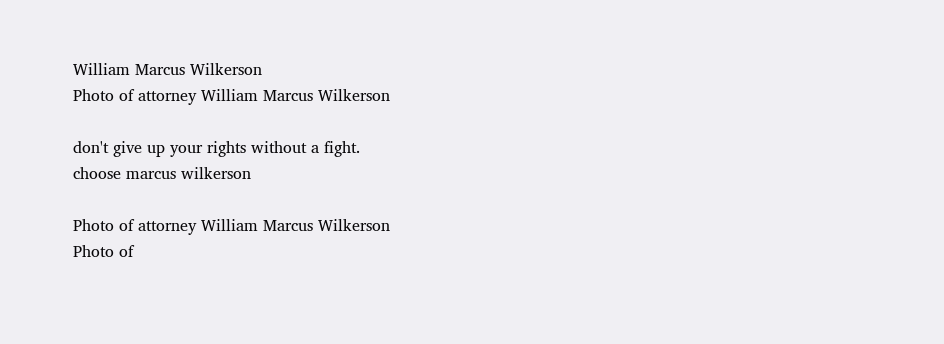William Marcus Wilkerson
Photo of attorney William Marcus Wilkerson

don't give up your rights without a fight.
choose marcus wilkerson

Photo of attorney William Marcus Wilkerson
Photo of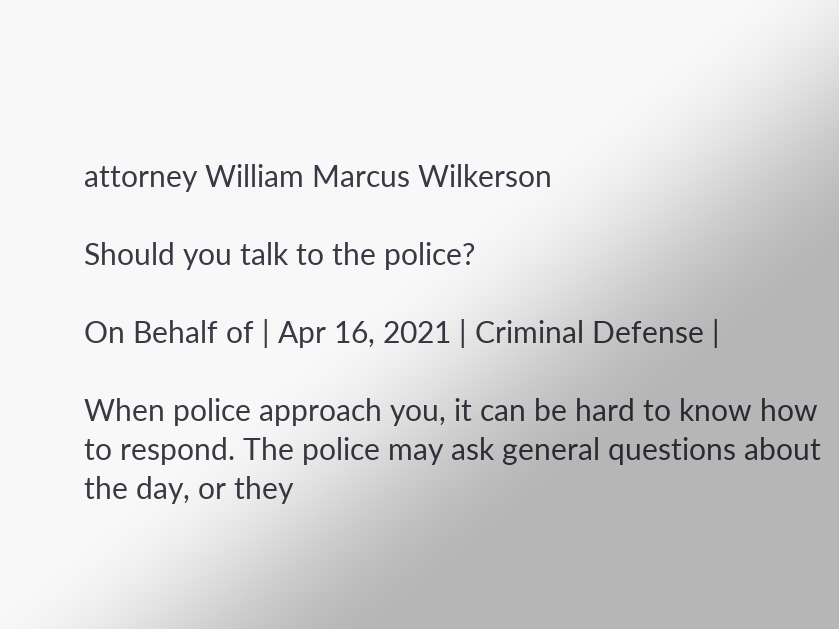attorney William Marcus Wilkerson

Should you talk to the police?

On Behalf of | Apr 16, 2021 | Criminal Defense |

When police approach you, it can be hard to know how to respond. The police may ask general questions about the day, or they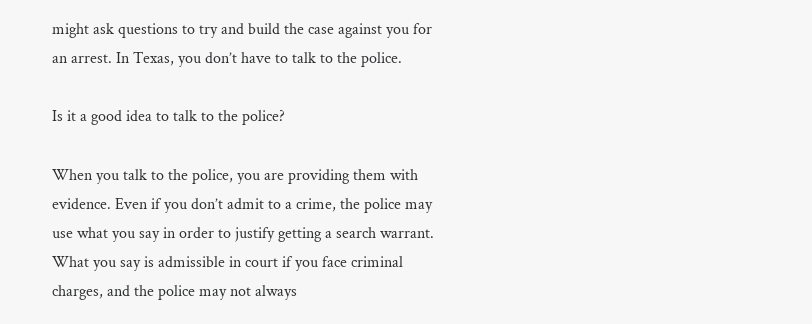might ask questions to try and build the case against you for an arrest. In Texas, you don’t have to talk to the police.

Is it a good idea to talk to the police?

When you talk to the police, you are providing them with evidence. Even if you don’t admit to a crime, the police may use what you say in order to justify getting a search warrant. What you say is admissible in court if you face criminal charges, and the police may not always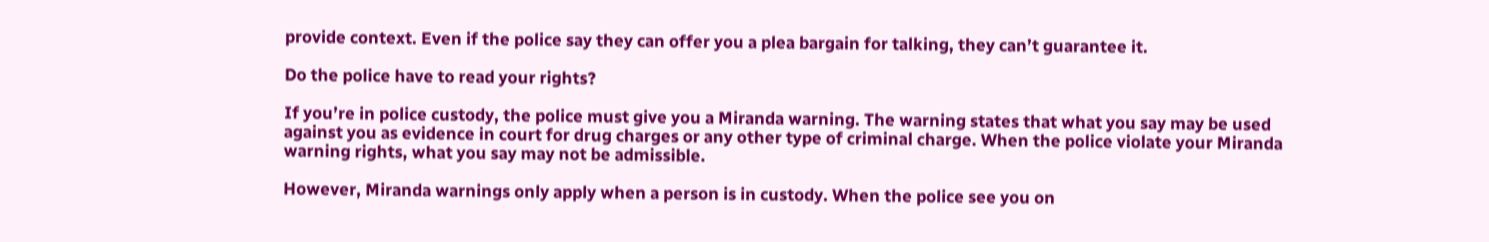provide context. Even if the police say they can offer you a plea bargain for talking, they can’t guarantee it.

Do the police have to read your rights?

If you’re in police custody, the police must give you a Miranda warning. The warning states that what you say may be used against you as evidence in court for drug charges or any other type of criminal charge. When the police violate your Miranda warning rights, what you say may not be admissible.

However, Miranda warnings only apply when a person is in custody. When the police see you on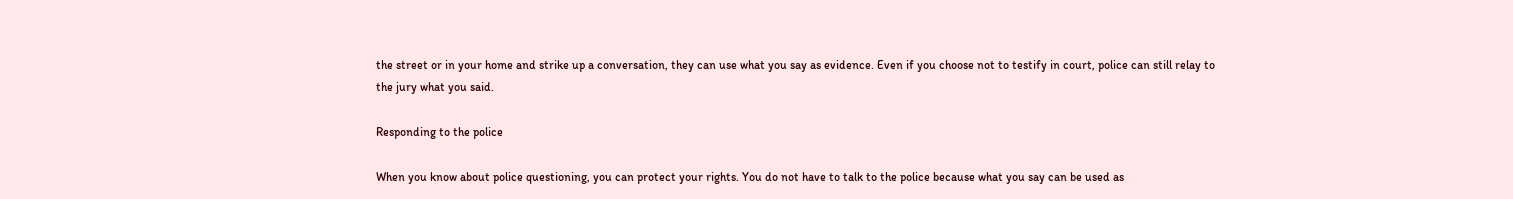the street or in your home and strike up a conversation, they can use what you say as evidence. Even if you choose not to testify in court, police can still relay to the jury what you said.

Responding to the police

When you know about police questioning, you can protect your rights. You do not have to talk to the police because what you say can be used as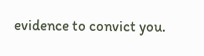evidence to convict you.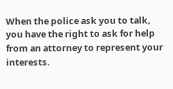When the police ask you to talk, you have the right to ask for help from an attorney to represent your interests.